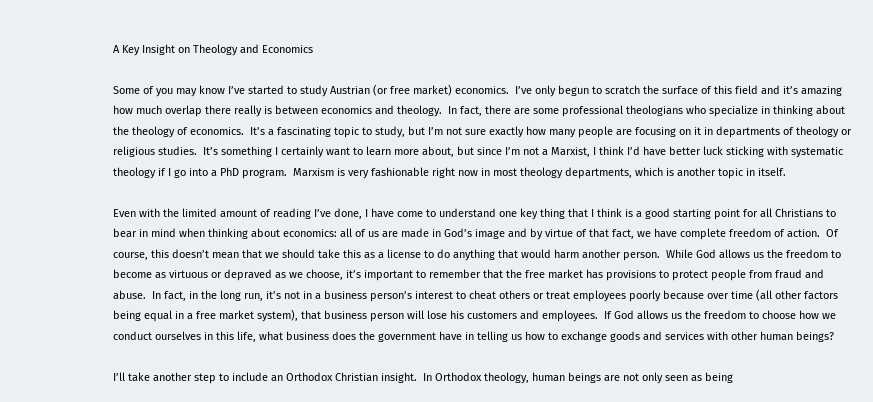A Key Insight on Theology and Economics

Some of you may know I’ve started to study Austrian (or free market) economics.  I’ve only begun to scratch the surface of this field and it’s amazing how much overlap there really is between economics and theology.  In fact, there are some professional theologians who specialize in thinking about the theology of economics.  It’s a fascinating topic to study, but I’m not sure exactly how many people are focusing on it in departments of theology or religious studies.  It’s something I certainly want to learn more about, but since I’m not a Marxist, I think I’d have better luck sticking with systematic theology if I go into a PhD program.  Marxism is very fashionable right now in most theology departments, which is another topic in itself.

Even with the limited amount of reading I’ve done, I have come to understand one key thing that I think is a good starting point for all Christians to bear in mind when thinking about economics: all of us are made in God’s image and by virtue of that fact, we have complete freedom of action.  Of course, this doesn’t mean that we should take this as a license to do anything that would harm another person.  While God allows us the freedom to become as virtuous or depraved as we choose, it’s important to remember that the free market has provisions to protect people from fraud and abuse.  In fact, in the long run, it’s not in a business person’s interest to cheat others or treat employees poorly because over time (all other factors being equal in a free market system), that business person will lose his customers and employees.  If God allows us the freedom to choose how we conduct ourselves in this life, what business does the government have in telling us how to exchange goods and services with other human beings?

I’ll take another step to include an Orthodox Christian insight.  In Orthodox theology, human beings are not only seen as being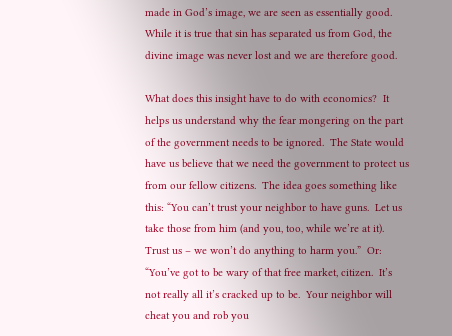made in God’s image, we are seen as essentially good.  While it is true that sin has separated us from God, the divine image was never lost and we are therefore good.

What does this insight have to do with economics?  It helps us understand why the fear mongering on the part of the government needs to be ignored.  The State would have us believe that we need the government to protect us from our fellow citizens.  The idea goes something like this: “You can’t trust your neighbor to have guns.  Let us take those from him (and you, too, while we’re at it).  Trust us – we won’t do anything to harm you.”  Or: “You’ve got to be wary of that free market, citizen.  It’s not really all it’s cracked up to be.  Your neighbor will cheat you and rob you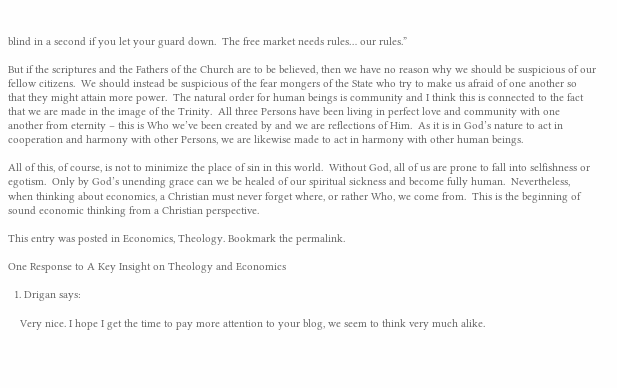blind in a second if you let your guard down.  The free market needs rules… our rules.”

But if the scriptures and the Fathers of the Church are to be believed, then we have no reason why we should be suspicious of our fellow citizens.  We should instead be suspicious of the fear mongers of the State who try to make us afraid of one another so that they might attain more power.  The natural order for human beings is community and I think this is connected to the fact that we are made in the image of the Trinity.  All three Persons have been living in perfect love and community with one another from eternity – this is Who we’ve been created by and we are reflections of Him.  As it is in God’s nature to act in cooperation and harmony with other Persons, we are likewise made to act in harmony with other human beings.

All of this, of course, is not to minimize the place of sin in this world.  Without God, all of us are prone to fall into selfishness or egotism.  Only by God’s unending grace can we be healed of our spiritual sickness and become fully human.  Nevertheless, when thinking about economics, a Christian must never forget where, or rather Who, we come from.  This is the beginning of sound economic thinking from a Christian perspective.

This entry was posted in Economics, Theology. Bookmark the permalink.

One Response to A Key Insight on Theology and Economics

  1. Drigan says:

    Very nice. I hope I get the time to pay more attention to your blog, we seem to think very much alike.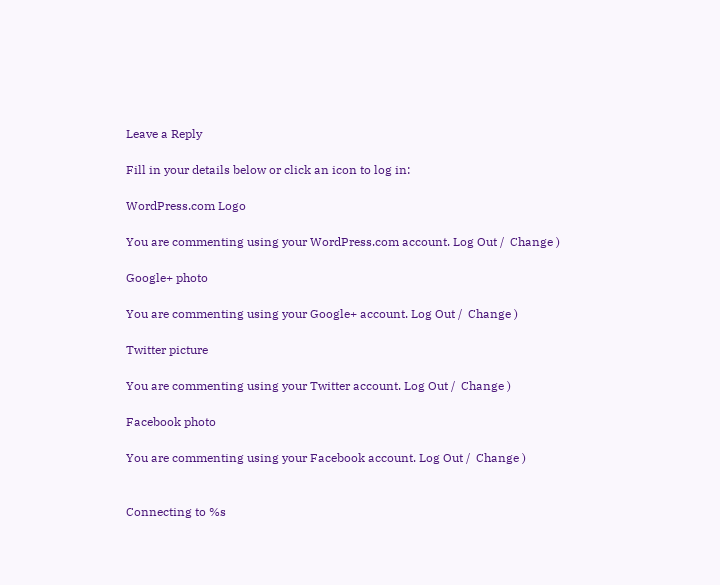Leave a Reply

Fill in your details below or click an icon to log in:

WordPress.com Logo

You are commenting using your WordPress.com account. Log Out /  Change )

Google+ photo

You are commenting using your Google+ account. Log Out /  Change )

Twitter picture

You are commenting using your Twitter account. Log Out /  Change )

Facebook photo

You are commenting using your Facebook account. Log Out /  Change )


Connecting to %s